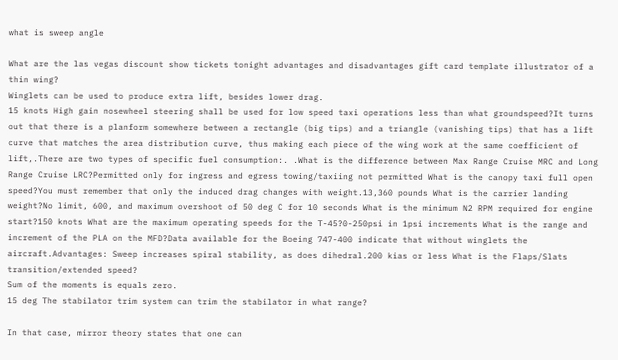what is sweep angle

What are the las vegas discount show tickets tonight advantages and disadvantages gift card template illustrator of a thin wing?
Winglets can be used to produce extra lift, besides lower drag.
15 knots High gain nosewheel steering shall be used for low speed taxi operations less than what groundspeed?It turns out that there is a planform somewhere between a rectangle (big tips) and a triangle (vanishing tips) that has a lift curve that matches the area distribution curve, thus making each piece of the wing work at the same coefficient of lift,.There are two types of specific fuel consumption:. .What is the difference between Max Range Cruise MRC and Long Range Cruise LRC?Permitted only for ingress and egress towing/taxiing not permitted What is the canopy taxi full open speed?You must remember that only the induced drag changes with weight.13,360 pounds What is the carrier landing weight?No limit, 600, and maximum overshoot of 50 deg C for 10 seconds What is the minimum N2 RPM required for engine start?150 knots What are the maximum operating speeds for the T-45?0-250psi in 1psi increments What is the range and increment of the PLA on the MFD?Data available for the Boeing 747-400 indicate that without winglets the aircraft.Advantages: Sweep increases spiral stability, as does dihedral.200 kias or less What is the Flaps/Slats transition/extended speed?
Sum of the moments is equals zero.
15 deg The stabilator trim system can trim the stabilator in what range?

In that case, mirror theory states that one can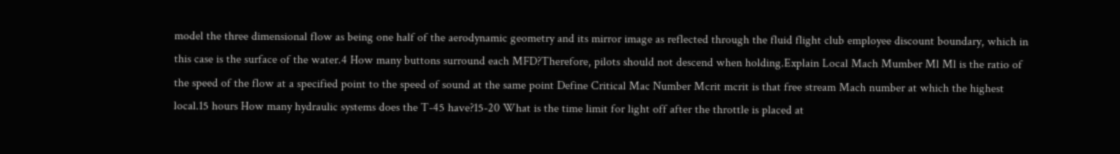model the three dimensional flow as being one half of the aerodynamic geometry and its mirror image as reflected through the fluid flight club employee discount boundary, which in this case is the surface of the water.4 How many buttons surround each MFD?Therefore, pilots should not descend when holding.Explain Local Mach Mumber Ml Ml is the ratio of the speed of the flow at a specified point to the speed of sound at the same point Define Critical Mac Number Mcrit mcrit is that free stream Mach number at which the highest local.15 hours How many hydraulic systems does the T-45 have?15-20 What is the time limit for light off after the throttle is placed at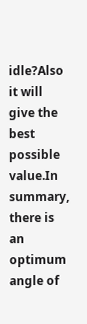idle?Also it will give the best possible value.In summary, there is an optimum angle of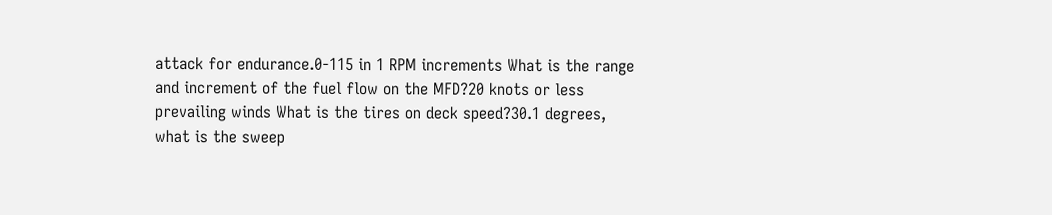attack for endurance.0-115 in 1 RPM increments What is the range and increment of the fuel flow on the MFD?20 knots or less prevailing winds What is the tires on deck speed?30.1 degrees, what is the sweep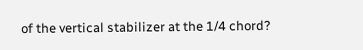of the vertical stabilizer at the 1/4 chord?